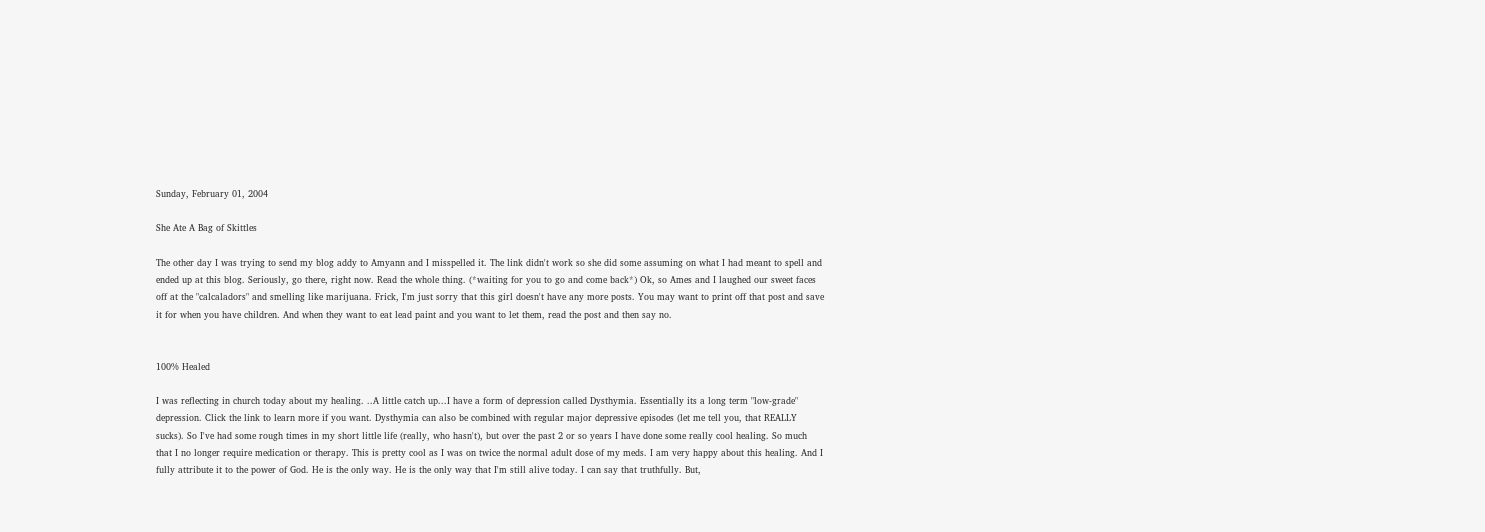Sunday, February 01, 2004

She Ate A Bag of Skittles

The other day I was trying to send my blog addy to Amyann and I misspelled it. The link didn't work so she did some assuming on what I had meant to spell and ended up at this blog. Seriously, go there, right now. Read the whole thing. (*waiting for you to go and come back*) Ok, so Ames and I laughed our sweet faces off at the "calcaladors" and smelling like marijuana. Frick, I'm just sorry that this girl doesn't have any more posts. You may want to print off that post and save it for when you have children. And when they want to eat lead paint and you want to let them, read the post and then say no.


100% Healed

I was reflecting in church today about my healing. ..A little catch up...I have a form of depression called Dysthymia. Essentially its a long term "low-grade" depression. Click the link to learn more if you want. Dysthymia can also be combined with regular major depressive episodes (let me tell you, that REALLY sucks). So I've had some rough times in my short little life (really, who hasn't), but over the past 2 or so years I have done some really cool healing. So much that I no longer require medication or therapy. This is pretty cool as I was on twice the normal adult dose of my meds. I am very happy about this healing. And I fully attribute it to the power of God. He is the only way. He is the only way that I'm still alive today. I can say that truthfully. But,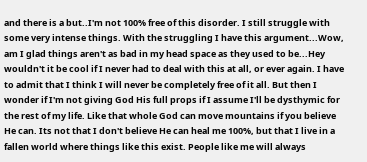and there is a but..I'm not 100% free of this disorder. I still struggle with some very intense things. With the struggling I have this argument...Wow, am I glad things aren't as bad in my head space as they used to be...Hey wouldn't it be cool if I never had to deal with this at all, or ever again. I have to admit that I think I will never be completely free of it all. But then I wonder if I'm not giving God His full props if I assume I'll be dysthymic for the rest of my life. Like that whole God can move mountains if you believe He can. Its not that I don't believe He can heal me 100%, but that I live in a fallen world where things like this exist. People like me will always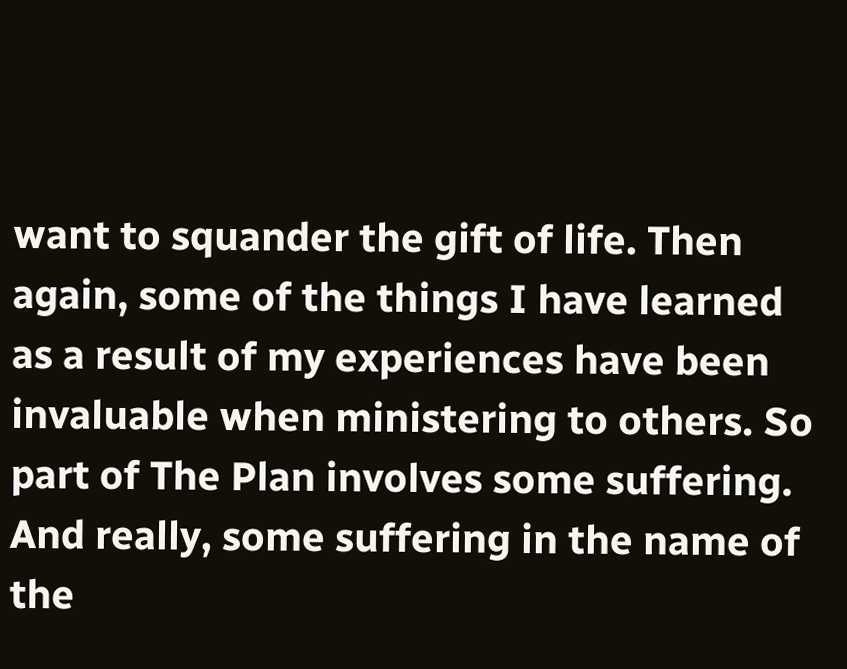want to squander the gift of life. Then again, some of the things I have learned as a result of my experiences have been invaluable when ministering to others. So part of The Plan involves some suffering. And really, some suffering in the name of the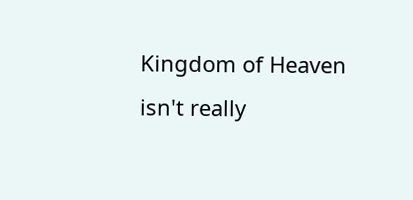Kingdom of Heaven isn't really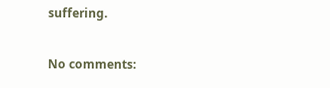suffering.

No comments: